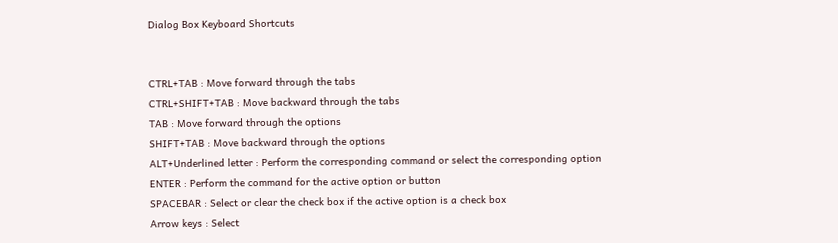Dialog Box Keyboard Shortcuts


CTRL+TAB : Move forward through the tabs
CTRL+SHIFT+TAB : Move backward through the tabs
TAB : Move forward through the options
SHIFT+TAB : Move backward through the options
ALT+Underlined letter : Perform the corresponding command or select the corresponding option
ENTER : Perform the command for the active option or button
SPACEBAR : Select or clear the check box if the active option is a check box
Arrow keys : Select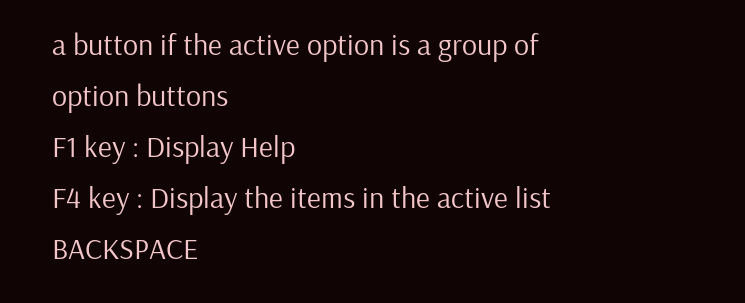a button if the active option is a group of option buttons
F1 key : Display Help
F4 key : Display the items in the active list
BACKSPACE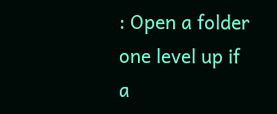: Open a folder one level up if a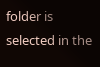folder is selected in the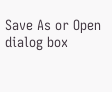Save As or Open dialog box